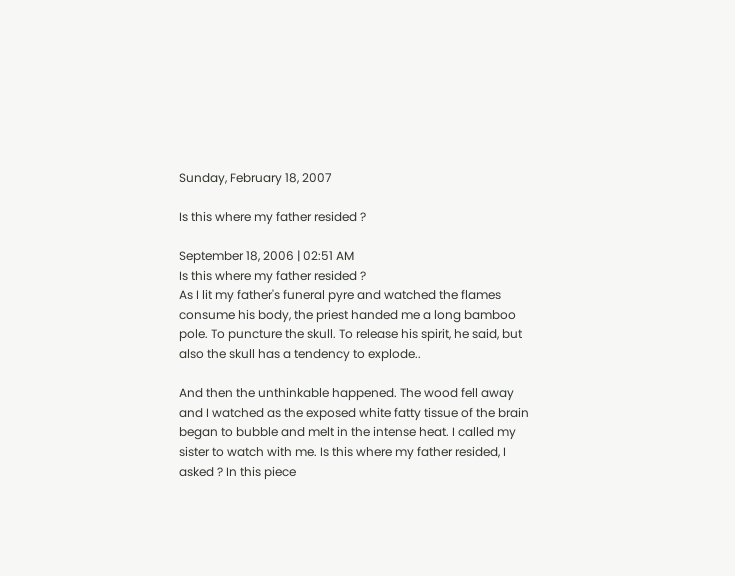Sunday, February 18, 2007

Is this where my father resided ?

September 18, 2006 | 02:51 AM
Is this where my father resided ?
As I lit my father's funeral pyre and watched the flames consume his body, the priest handed me a long bamboo pole. To puncture the skull. To release his spirit, he said, but also the skull has a tendency to explode..

And then the unthinkable happened. The wood fell away and I watched as the exposed white fatty tissue of the brain began to bubble and melt in the intense heat. I called my sister to watch with me. Is this where my father resided, I asked ? In this piece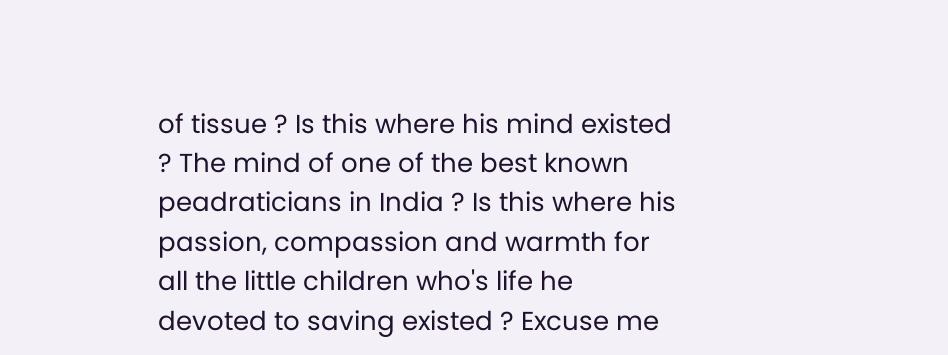of tissue ? Is this where his mind existed ? The mind of one of the best known peadraticians in India ? Is this where his passion, compassion and warmth for all the little children who's life he devoted to saving existed ? Excuse me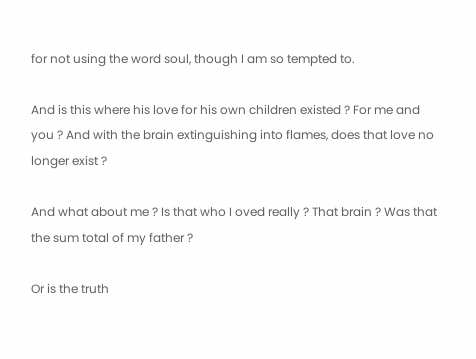for not using the word soul, though I am so tempted to.

And is this where his love for his own children existed ? For me and you ? And with the brain extinguishing into flames, does that love no longer exist ?

And what about me ? Is that who I oved really ? That brain ? Was that the sum total of my father ?

Or is the truth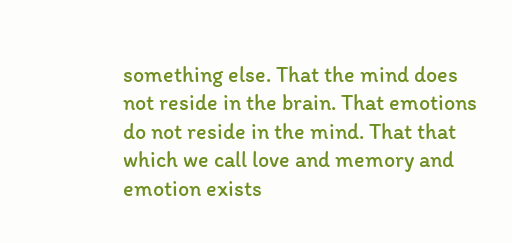something else. That the mind does not reside in the brain. That emotions do not reside in the mind. That that which we call love and memory and emotion exists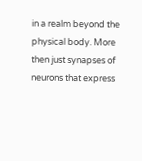in a realm beyond the physical body. More then just synapses of neurons that express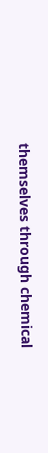themselves through chemical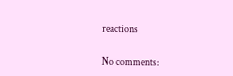reactions


No comments: